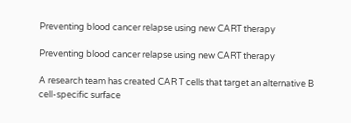Preventing blood cancer relapse using new CART therapy

Preventing blood cancer relapse using new CART therapy

A research team has created CAR T cells that target an alternative B cell-specific surface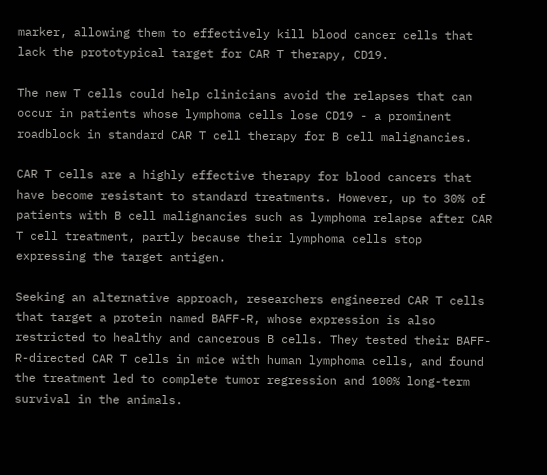marker, allowing them to effectively kill blood cancer cells that lack the prototypical target for CAR T therapy, CD19.

The new T cells could help clinicians avoid the relapses that can occur in patients whose lymphoma cells lose CD19 - a prominent roadblock in standard CAR T cell therapy for B cell malignancies.

CAR T cells are a highly effective therapy for blood cancers that have become resistant to standard treatments. However, up to 30% of patients with B cell malignancies such as lymphoma relapse after CAR T cell treatment, partly because their lymphoma cells stop expressing the target antigen.

Seeking an alternative approach, researchers engineered CAR T cells that target a protein named BAFF-R, whose expression is also restricted to healthy and cancerous B cells. They tested their BAFF-R-directed CAR T cells in mice with human lymphoma cells, and found the treatment led to complete tumor regression and 100% long-term survival in the animals.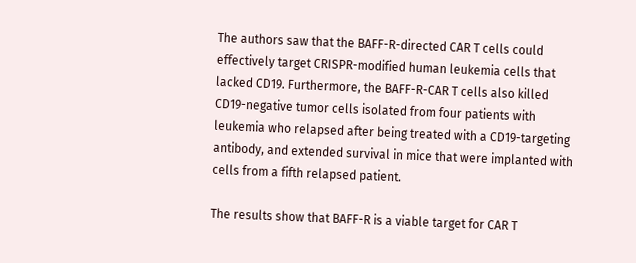The authors saw that the BAFF-R-directed CAR T cells could effectively target CRISPR-modified human leukemia cells that lacked CD19. Furthermore, the BAFF-R-CAR T cells also killed CD19-negative tumor cells isolated from four patients with leukemia who relapsed after being treated with a CD19-targeting antibody, and extended survival in mice that were implanted with cells from a fifth relapsed patient.

The results show that BAFF-R is a viable target for CAR T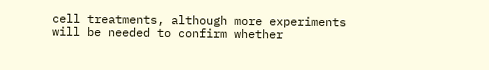cell treatments, although more experiments will be needed to confirm whether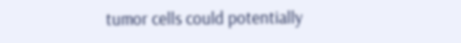tumor cells could potentially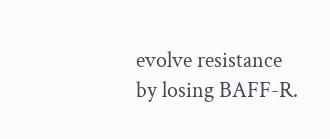evolve resistance by losing BAFF-R.